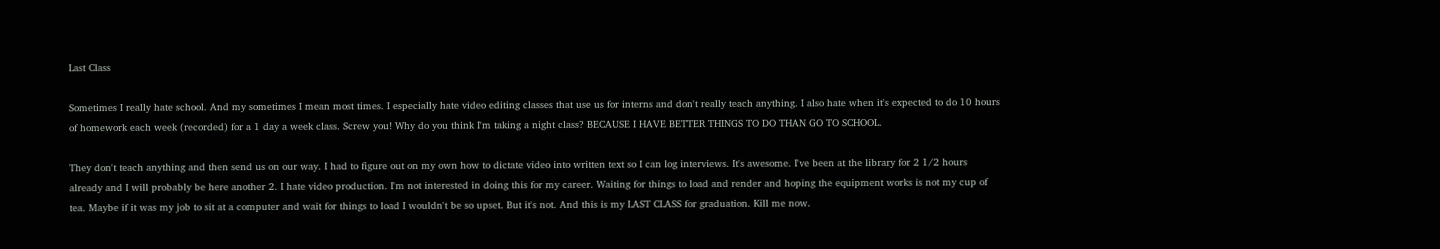Last Class

Sometimes I really hate school. And my sometimes I mean most times. I especially hate video editing classes that use us for interns and don't really teach anything. I also hate when it's expected to do 10 hours of homework each week (recorded) for a 1 day a week class. Screw you! Why do you think I'm taking a night class? BECAUSE I HAVE BETTER THINGS TO DO THAN GO TO SCHOOL.

They don't teach anything and then send us on our way. I had to figure out on my own how to dictate video into written text so I can log interviews. It's awesome. I've been at the library for 2 1/2 hours already and I will probably be here another 2. I hate video production. I'm not interested in doing this for my career. Waiting for things to load and render and hoping the equipment works is not my cup of tea. Maybe if it was my job to sit at a computer and wait for things to load I wouldn't be so upset. But it's not. And this is my LAST CLASS for graduation. Kill me now.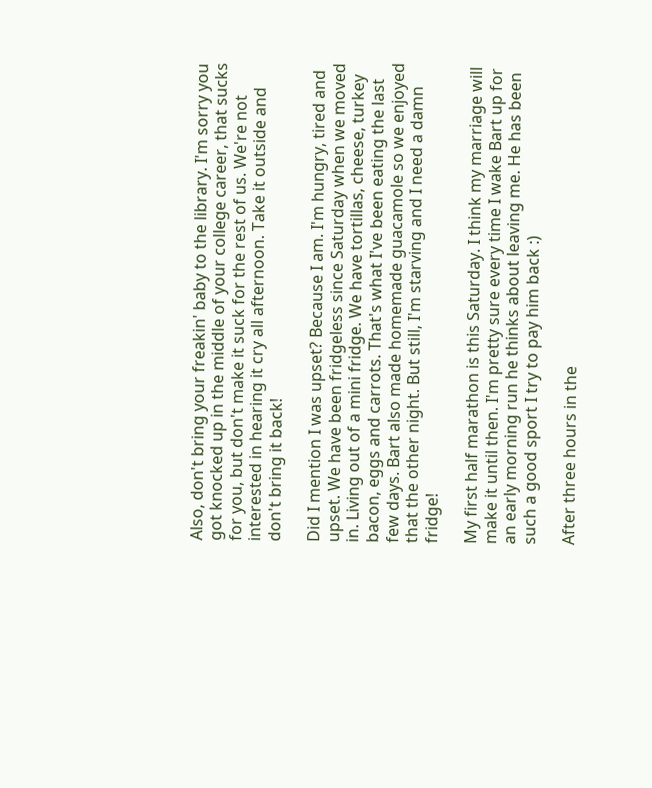Also, don't bring your freakin' baby to the library. I'm sorry you got knocked up in the middle of your college career, that sucks for you, but don't make it suck for the rest of us. We're not interested in hearing it cry all afternoon. Take it outside and don't bring it back!

Did I mention I was upset? Because I am. I'm hungry, tired and upset. We have been fridgeless since Saturday when we moved in. Living out of a mini fridge. We have tortillas, cheese, turkey bacon, eggs and carrots. That's what I've been eating the last few days. Bart also made homemade guacamole so we enjoyed that the other night. But still, I'm starving and I need a damn fridge!

My first half marathon is this Saturday. I think my marriage will make it until then. I'm pretty sure every time I wake Bart up for an early morning run he thinks about leaving me. He has been such a good sport I try to pay him back :)

After three hours in the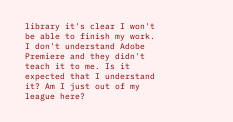library it's clear I won't be able to finish my work. I don't understand Adobe Premiere and they didn't teach it to me. Is it expected that I understand it? Am I just out of my league here?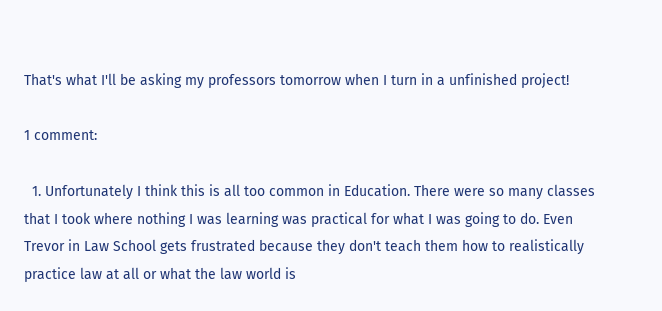That's what I'll be asking my professors tomorrow when I turn in a unfinished project!

1 comment:

  1. Unfortunately I think this is all too common in Education. There were so many classes that I took where nothing I was learning was practical for what I was going to do. Even Trevor in Law School gets frustrated because they don't teach them how to realistically practice law at all or what the law world is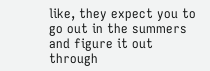like, they expect you to go out in the summers and figure it out through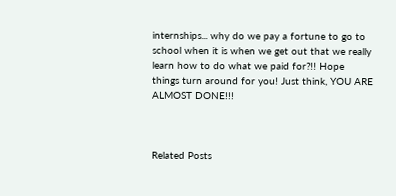internships... why do we pay a fortune to go to school when it is when we get out that we really learn how to do what we paid for?!! Hope things turn around for you! Just think, YOU ARE ALMOST DONE!!!



Related Posts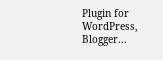Plugin for WordPress, Blogger...